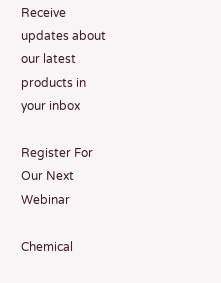Receive updates about our latest products in your inbox

Register For Our Next Webinar

Chemical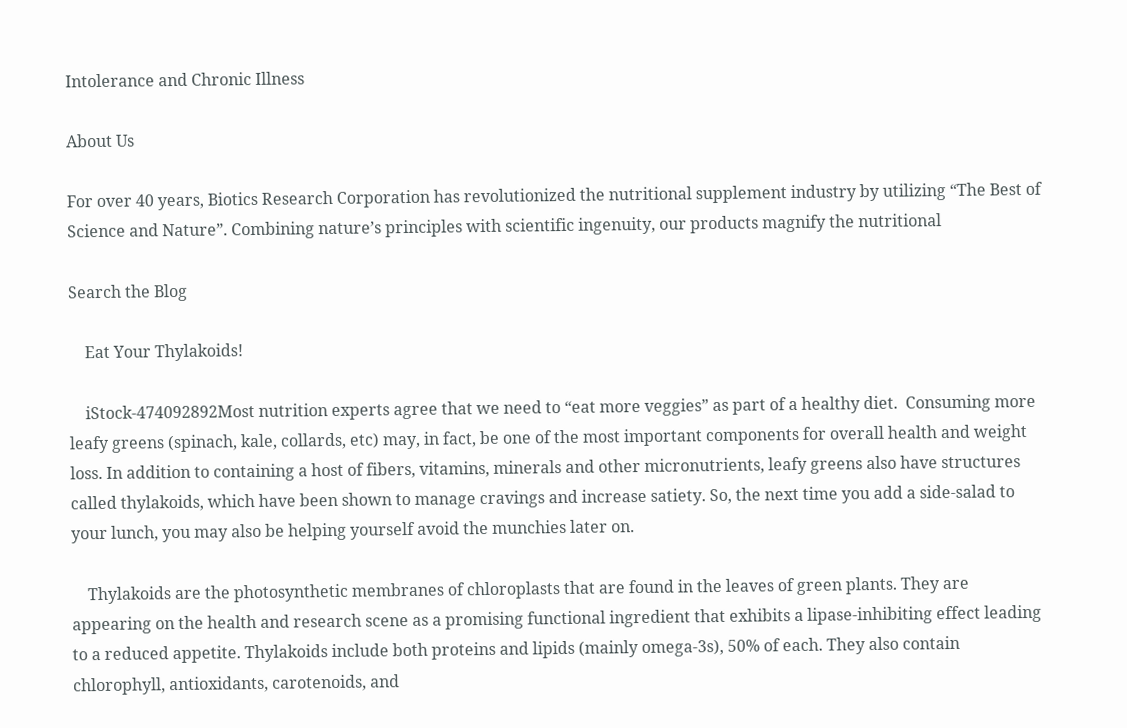Intolerance and Chronic Illness

About Us

For over 40 years, Biotics Research Corporation has revolutionized the nutritional supplement industry by utilizing “The Best of Science and Nature”. Combining nature’s principles with scientific ingenuity, our products magnify the nutritional

Search the Blog

    Eat Your Thylakoids!

    iStock-474092892Most nutrition experts agree that we need to “eat more veggies” as part of a healthy diet.  Consuming more leafy greens (spinach, kale, collards, etc) may, in fact, be one of the most important components for overall health and weight loss. In addition to containing a host of fibers, vitamins, minerals and other micronutrients, leafy greens also have structures called thylakoids, which have been shown to manage cravings and increase satiety. So, the next time you add a side-salad to your lunch, you may also be helping yourself avoid the munchies later on.

    Thylakoids are the photosynthetic membranes of chloroplasts that are found in the leaves of green plants. They are appearing on the health and research scene as a promising functional ingredient that exhibits a lipase-inhibiting effect leading to a reduced appetite. Thylakoids include both proteins and lipids (mainly omega-3s), 50% of each. They also contain chlorophyll, antioxidants, carotenoids, and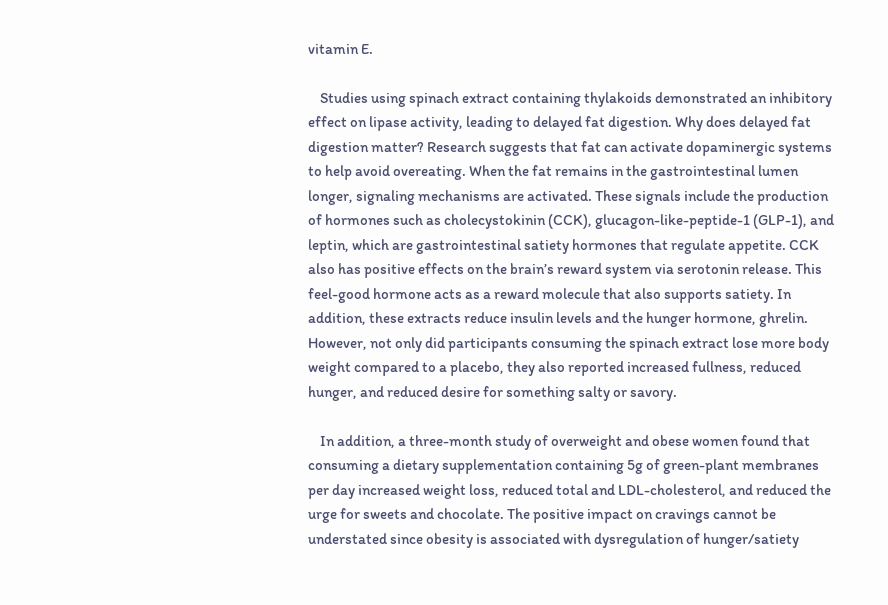vitamin E.

    Studies using spinach extract containing thylakoids demonstrated an inhibitory effect on lipase activity, leading to delayed fat digestion. Why does delayed fat digestion matter? Research suggests that fat can activate dopaminergic systems to help avoid overeating. When the fat remains in the gastrointestinal lumen longer, signaling mechanisms are activated. These signals include the production of hormones such as cholecystokinin (CCK), glucagon-like-peptide-1 (GLP-1), and leptin, which are gastrointestinal satiety hormones that regulate appetite. CCK also has positive effects on the brain’s reward system via serotonin release. This feel-good hormone acts as a reward molecule that also supports satiety. In addition, these extracts reduce insulin levels and the hunger hormone, ghrelin. However, not only did participants consuming the spinach extract lose more body weight compared to a placebo, they also reported increased fullness, reduced hunger, and reduced desire for something salty or savory.

    In addition, a three-month study of overweight and obese women found that consuming a dietary supplementation containing 5g of green-plant membranes per day increased weight loss, reduced total and LDL-cholesterol, and reduced the urge for sweets and chocolate. The positive impact on cravings cannot be understated since obesity is associated with dysregulation of hunger/satiety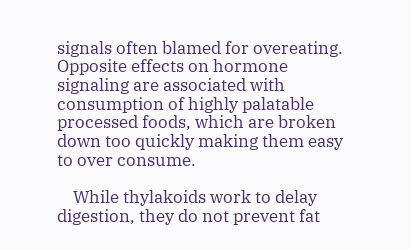signals often blamed for overeating. Opposite effects on hormone signaling are associated with consumption of highly palatable processed foods, which are broken down too quickly making them easy to over consume.

    While thylakoids work to delay digestion, they do not prevent fat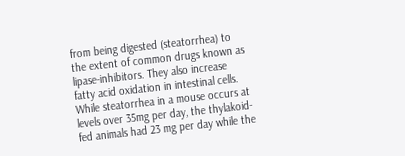from being digested (steatorrhea) to the extent of common drugs known as lipase-inhibitors. They also increase fatty acid oxidation in intestinal cells. While steatorrhea in a mouse occurs at levels over 35mg per day, the thylakoid-fed animals had 23 mg per day while the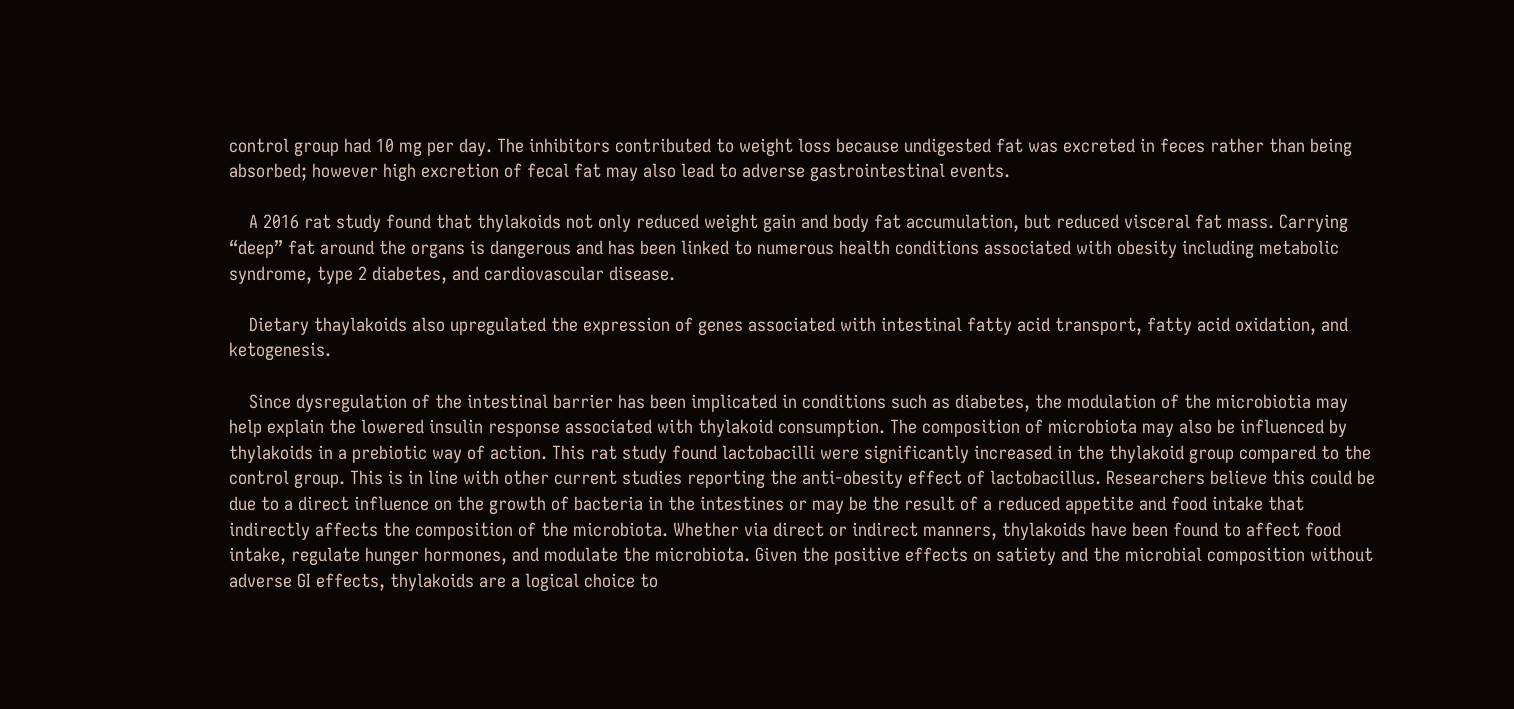control group had 10 mg per day. The inhibitors contributed to weight loss because undigested fat was excreted in feces rather than being absorbed; however high excretion of fecal fat may also lead to adverse gastrointestinal events.

    A 2016 rat study found that thylakoids not only reduced weight gain and body fat accumulation, but reduced visceral fat mass. Carrying “deep” fat around the organs is dangerous and has been linked to numerous health conditions associated with obesity including metabolic syndrome, type 2 diabetes, and cardiovascular disease.

    Dietary thaylakoids also upregulated the expression of genes associated with intestinal fatty acid transport, fatty acid oxidation, and ketogenesis.

    Since dysregulation of the intestinal barrier has been implicated in conditions such as diabetes, the modulation of the microbiotia may help explain the lowered insulin response associated with thylakoid consumption. The composition of microbiota may also be influenced by thylakoids in a prebiotic way of action. This rat study found lactobacilli were significantly increased in the thylakoid group compared to the control group. This is in line with other current studies reporting the anti-obesity effect of lactobacillus. Researchers believe this could be due to a direct influence on the growth of bacteria in the intestines or may be the result of a reduced appetite and food intake that indirectly affects the composition of the microbiota. Whether via direct or indirect manners, thylakoids have been found to affect food intake, regulate hunger hormones, and modulate the microbiota. Given the positive effects on satiety and the microbial composition without adverse GI effects, thylakoids are a logical choice to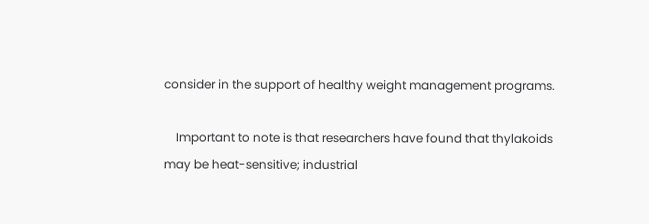consider in the support of healthy weight management programs.

    Important to note is that researchers have found that thylakoids may be heat-sensitive; industrial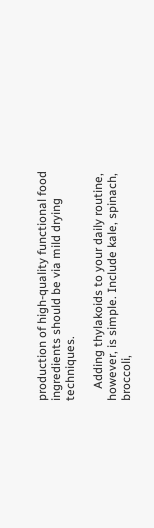production of high-quality functional food ingredients should be via mild drying techniques.

    Adding thylakoids to your daily routine, however, is simple. Include kale, spinach, broccoli,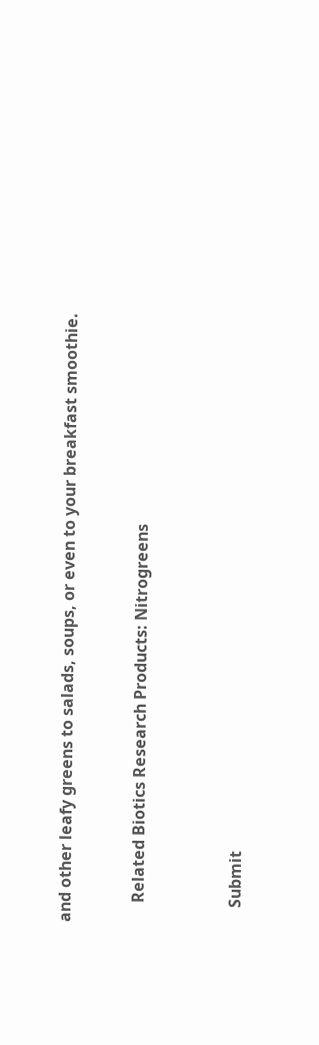and other leafy greens to salads, soups, or even to your breakfast smoothie.


     Related Biotics Research Products: Nitrogreens



    Submit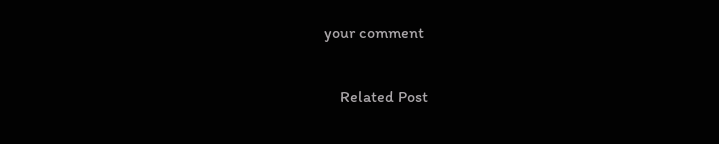your comment

    Related Post